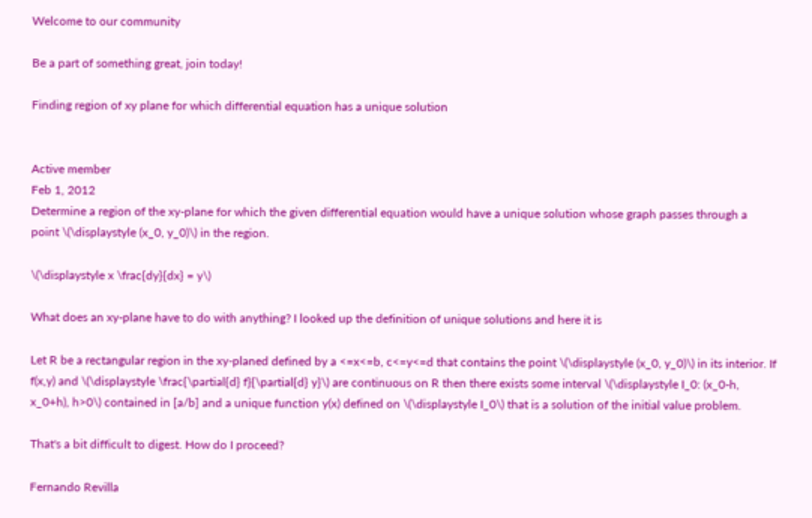Welcome to our community

Be a part of something great, join today!

Finding region of xy plane for which differential equation has a unique solution


Active member
Feb 1, 2012
Determine a region of the xy-plane for which the given differential equation would have a unique solution whose graph passes through a point \(\displaystyle (x_0, y_0)\) in the region.

\(\displaystyle x \frac{dy}{dx} = y\)

What does an xy-plane have to do with anything? I looked up the definition of unique solutions and here it is

Let R be a rectangular region in the xy-planed defined by a <=x<=b, c<=y<=d that contains the point \(\displaystyle (x_0, y_0)\) in its interior. If f(x,y) and \(\displaystyle \frac{\partial{d} f}{\partial{d} y}\) are continuous on R then there exists some interval \(\displaystyle I_0: (x_0-h, x_0+h), h>0\) contained in [a/b] and a unique function y(x) defined on \(\displaystyle I_0\) that is a solution of the initial value problem.

That's a bit difficult to digest. How do I proceed?

Fernando Revilla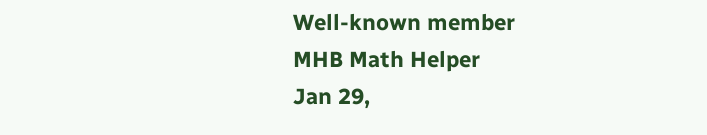Well-known member
MHB Math Helper
Jan 29,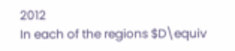2012
In each of the regions $D\equiv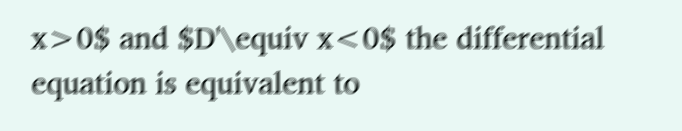x>0$ and $D'\equiv x<0$ the differential equation is equivalent to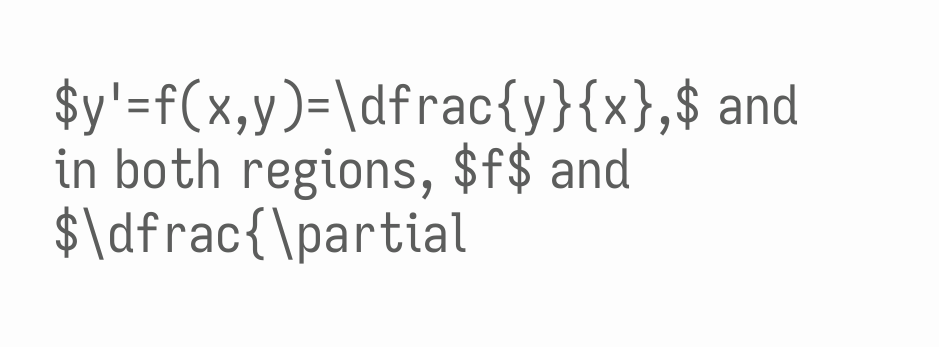$y'=f(x,y)=\dfrac{y}{x},$ and in both regions, $f$ and $\dfrac{\partial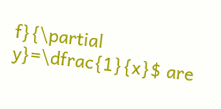f}{\partial y}=\dfrac{1}{x}$ are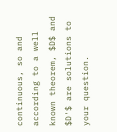continuous, so and according to a well known theorem, $D$ and $D'$ are solutions to your question.